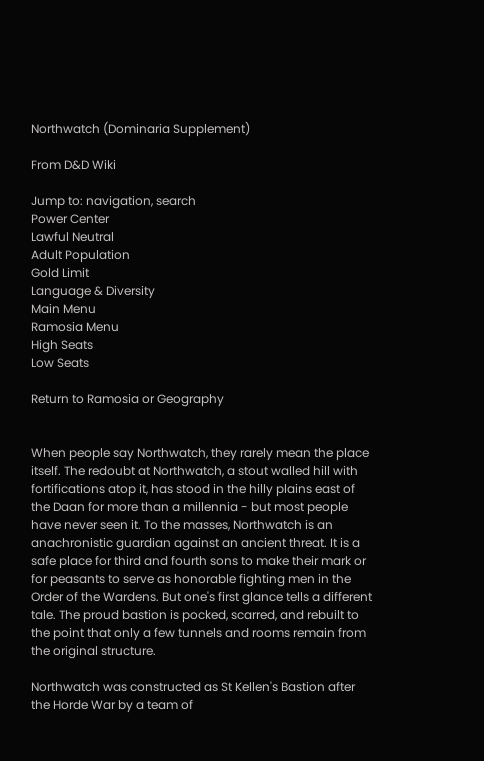Northwatch (Dominaria Supplement)

From D&D Wiki

Jump to: navigation, search
Power Center
Lawful Neutral
Adult Population
Gold Limit
Language & Diversity
Main Menu
Ramosia Menu
High Seats
Low Seats

Return to Ramosia or Geography


When people say Northwatch, they rarely mean the place itself. The redoubt at Northwatch, a stout walled hill with fortifications atop it, has stood in the hilly plains east of the Daan for more than a millennia - but most people have never seen it. To the masses, Northwatch is an anachronistic guardian against an ancient threat. It is a safe place for third and fourth sons to make their mark or for peasants to serve as honorable fighting men in the Order of the Wardens. But one's first glance tells a different tale. The proud bastion is pocked, scarred, and rebuilt to the point that only a few tunnels and rooms remain from the original structure.

Northwatch was constructed as St Kellen's Bastion after the Horde War by a team of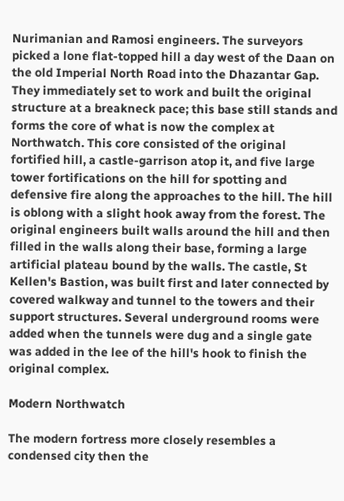Nurimanian and Ramosi engineers. The surveyors picked a lone flat-topped hill a day west of the Daan on the old Imperial North Road into the Dhazantar Gap. They immediately set to work and built the original structure at a breakneck pace; this base still stands and forms the core of what is now the complex at Northwatch. This core consisted of the original fortified hill, a castle-garrison atop it, and five large tower fortifications on the hill for spotting and defensive fire along the approaches to the hill. The hill is oblong with a slight hook away from the forest. The original engineers built walls around the hill and then filled in the walls along their base, forming a large artificial plateau bound by the walls. The castle, St Kellen's Bastion, was built first and later connected by covered walkway and tunnel to the towers and their support structures. Several underground rooms were added when the tunnels were dug and a single gate was added in the lee of the hill's hook to finish the original complex.

Modern Northwatch

The modern fortress more closely resembles a condensed city then the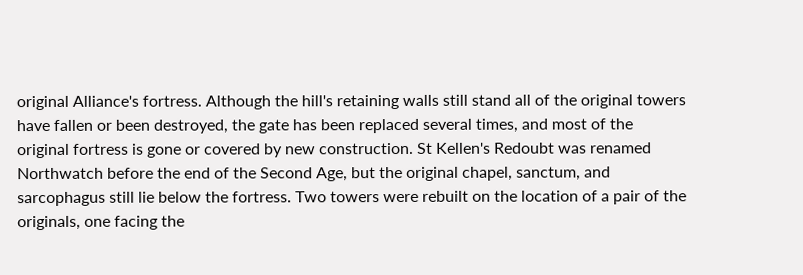original Alliance's fortress. Although the hill's retaining walls still stand all of the original towers have fallen or been destroyed, the gate has been replaced several times, and most of the original fortress is gone or covered by new construction. St Kellen's Redoubt was renamed Northwatch before the end of the Second Age, but the original chapel, sanctum, and sarcophagus still lie below the fortress. Two towers were rebuilt on the location of a pair of the originals, one facing the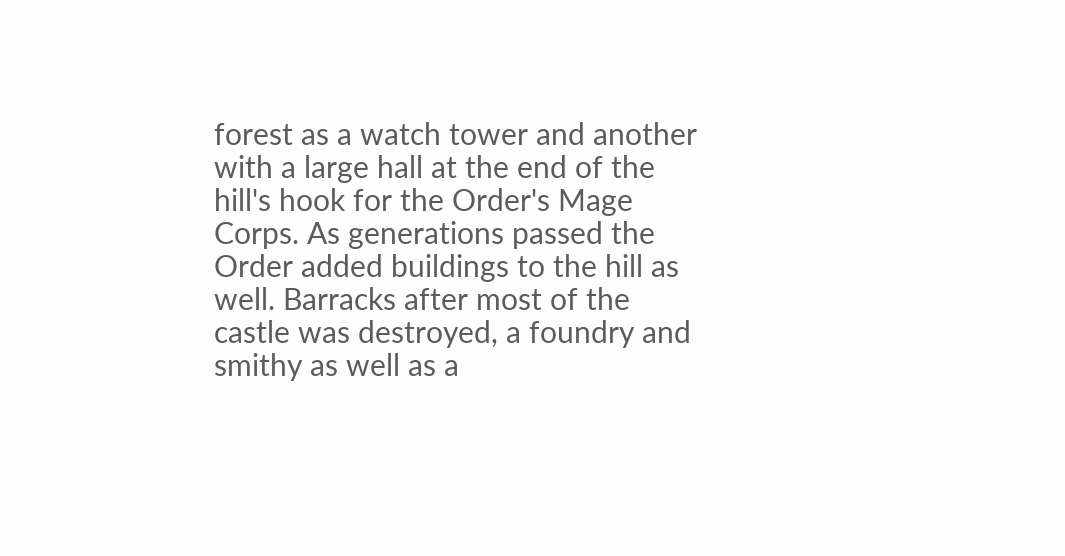forest as a watch tower and another with a large hall at the end of the hill's hook for the Order's Mage Corps. As generations passed the Order added buildings to the hill as well. Barracks after most of the castle was destroyed, a foundry and smithy as well as a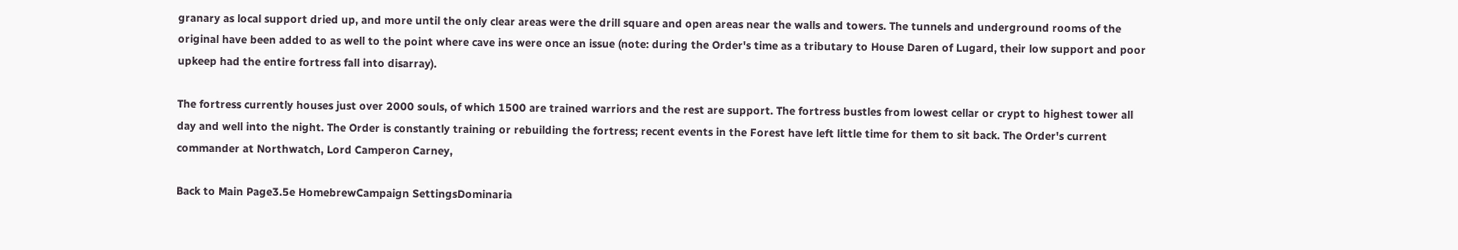granary as local support dried up, and more until the only clear areas were the drill square and open areas near the walls and towers. The tunnels and underground rooms of the original have been added to as well to the point where cave ins were once an issue (note: during the Order's time as a tributary to House Daren of Lugard, their low support and poor upkeep had the entire fortress fall into disarray).

The fortress currently houses just over 2000 souls, of which 1500 are trained warriors and the rest are support. The fortress bustles from lowest cellar or crypt to highest tower all day and well into the night. The Order is constantly training or rebuilding the fortress; recent events in the Forest have left little time for them to sit back. The Order's current commander at Northwatch, Lord Camperon Carney,

Back to Main Page3.5e HomebrewCampaign SettingsDominaria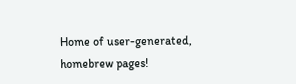Home of user-generated,
homebrew pages!